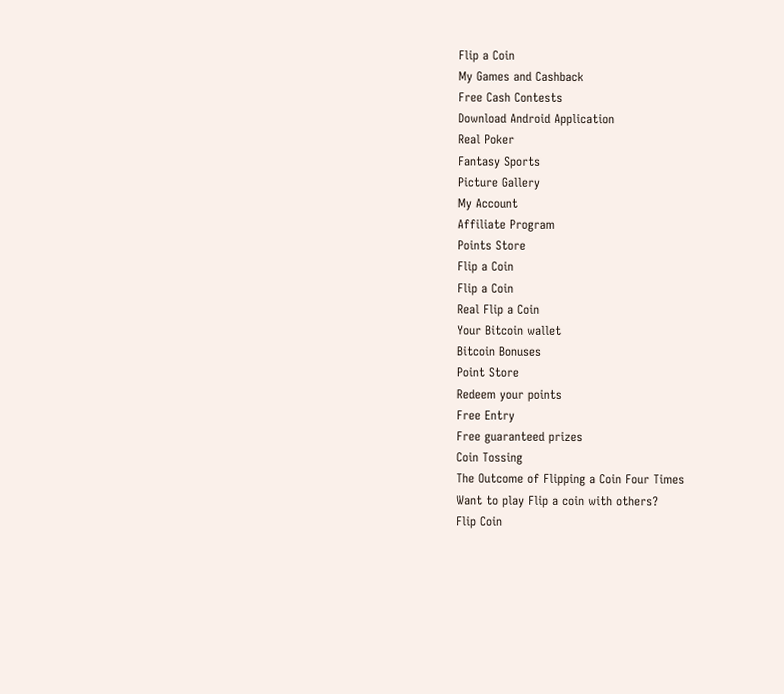Flip a Coin
My Games and Cashback
Free Cash Contests
Download Android Application
Real Poker
Fantasy Sports
Picture Gallery
My Account
Affiliate Program
Points Store
Flip a Coin
Flip a Coin
Real Flip a Coin
Your Bitcoin wallet
Bitcoin Bonuses
Point Store
Redeem your points
Free Entry
Free guaranteed prizes
Coin Tossing
The Outcome of Flipping a Coin Four Times
Want to play Flip a coin with others?
Flip Coin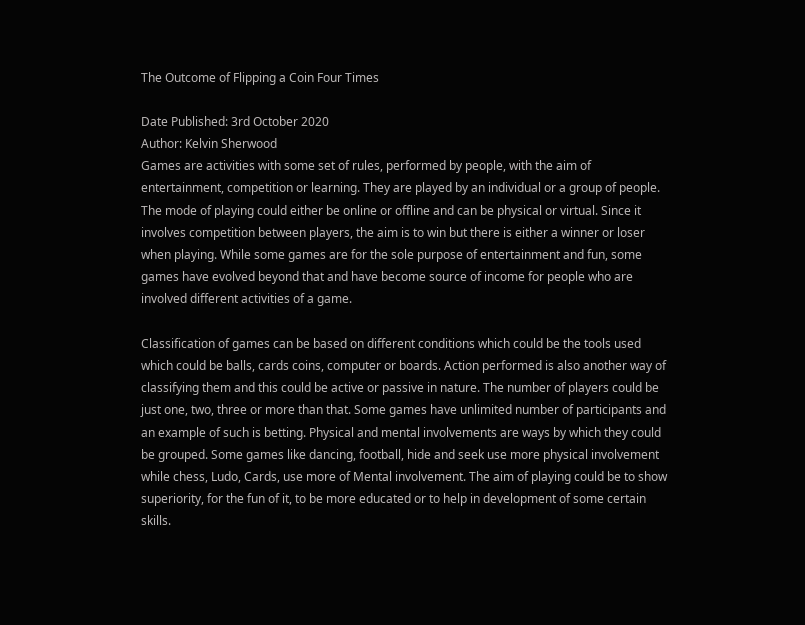The Outcome of Flipping a Coin Four Times

Date Published: 3rd October 2020
Author: Kelvin Sherwood
Games are activities with some set of rules, performed by people, with the aim of entertainment, competition or learning. They are played by an individual or a group of people. The mode of playing could either be online or offline and can be physical or virtual. Since it involves competition between players, the aim is to win but there is either a winner or loser when playing. While some games are for the sole purpose of entertainment and fun, some games have evolved beyond that and have become source of income for people who are involved different activities of a game.

Classification of games can be based on different conditions which could be the tools used which could be balls, cards coins, computer or boards. Action performed is also another way of classifying them and this could be active or passive in nature. The number of players could be just one, two, three or more than that. Some games have unlimited number of participants and an example of such is betting. Physical and mental involvements are ways by which they could be grouped. Some games like dancing, football, hide and seek use more physical involvement while chess, Ludo, Cards, use more of Mental involvement. The aim of playing could be to show superiority, for the fun of it, to be more educated or to help in development of some certain skills.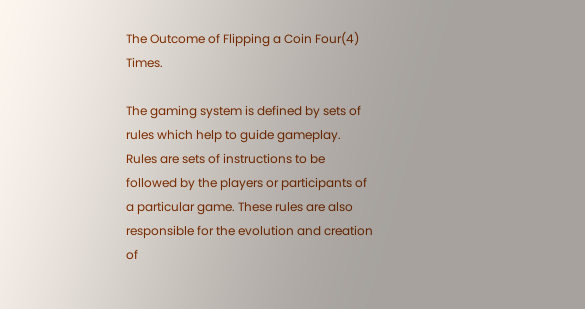The Outcome of Flipping a Coin Four(4) Times.

The gaming system is defined by sets of rules which help to guide gameplay. Rules are sets of instructions to be followed by the players or participants of a particular game. These rules are also responsible for the evolution and creation of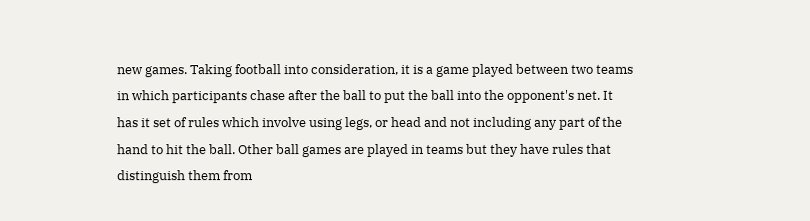new games. Taking football into consideration, it is a game played between two teams in which participants chase after the ball to put the ball into the opponent's net. It has it set of rules which involve using legs, or head and not including any part of the hand to hit the ball. Other ball games are played in teams but they have rules that distinguish them from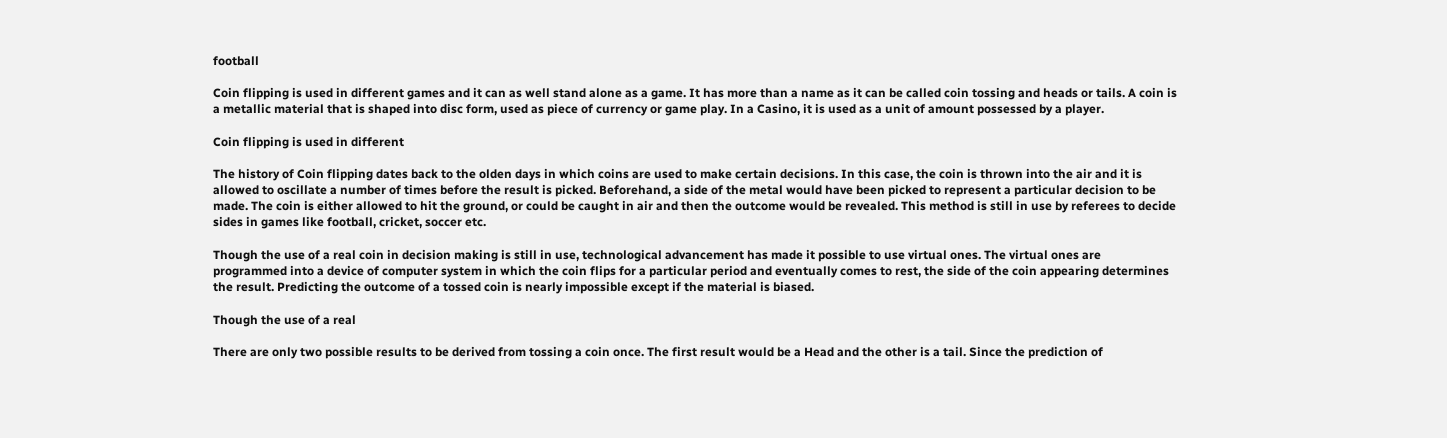football

Coin flipping is used in different games and it can as well stand alone as a game. It has more than a name as it can be called coin tossing and heads or tails. A coin is a metallic material that is shaped into disc form, used as piece of currency or game play. In a Casino, it is used as a unit of amount possessed by a player.

Coin flipping is used in different

The history of Coin flipping dates back to the olden days in which coins are used to make certain decisions. In this case, the coin is thrown into the air and it is allowed to oscillate a number of times before the result is picked. Beforehand, a side of the metal would have been picked to represent a particular decision to be made. The coin is either allowed to hit the ground, or could be caught in air and then the outcome would be revealed. This method is still in use by referees to decide sides in games like football, cricket, soccer etc.

Though the use of a real coin in decision making is still in use, technological advancement has made it possible to use virtual ones. The virtual ones are programmed into a device of computer system in which the coin flips for a particular period and eventually comes to rest, the side of the coin appearing determines the result. Predicting the outcome of a tossed coin is nearly impossible except if the material is biased.

Though the use of a real

There are only two possible results to be derived from tossing a coin once. The first result would be a Head and the other is a tail. Since the prediction of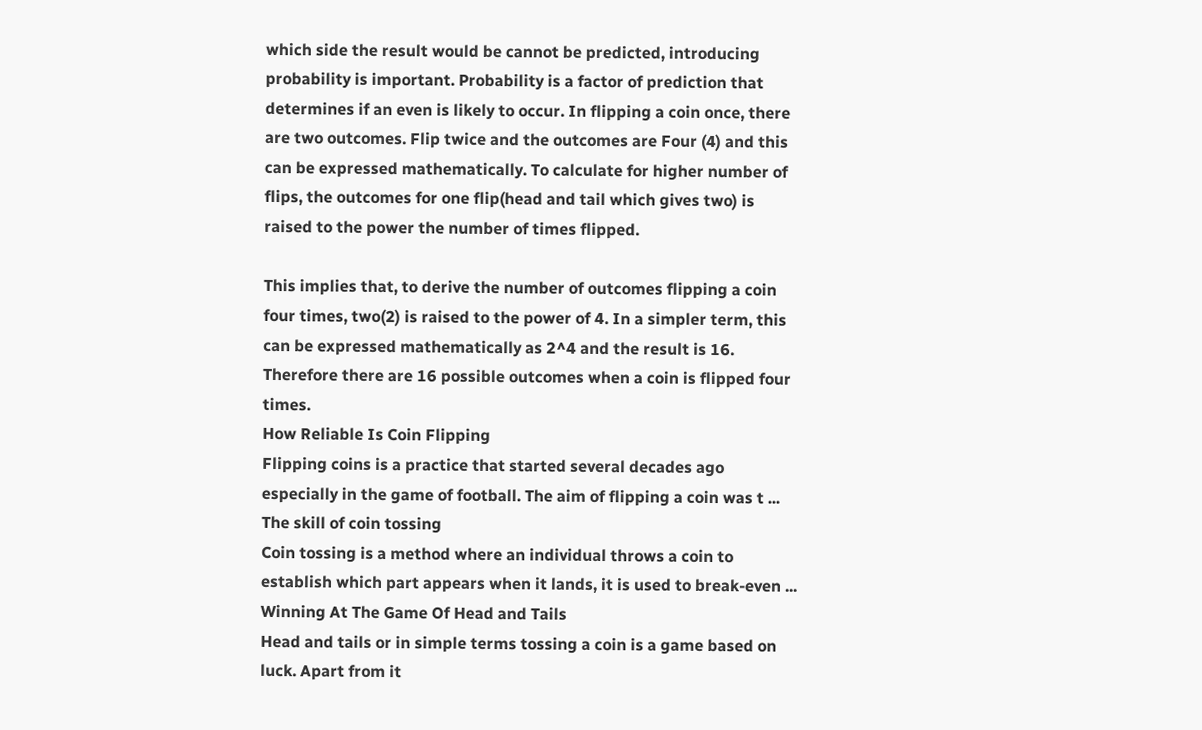which side the result would be cannot be predicted, introducing probability is important. Probability is a factor of prediction that determines if an even is likely to occur. In flipping a coin once, there are two outcomes. Flip twice and the outcomes are Four (4) and this can be expressed mathematically. To calculate for higher number of flips, the outcomes for one flip(head and tail which gives two) is raised to the power the number of times flipped.

This implies that, to derive the number of outcomes flipping a coin four times, two(2) is raised to the power of 4. In a simpler term, this can be expressed mathematically as 2^4 and the result is 16. Therefore there are 16 possible outcomes when a coin is flipped four times.
How Reliable Is Coin Flipping
Flipping coins is a practice that started several decades ago especially in the game of football. The aim of flipping a coin was t ...
The skill of coin tossing
Coin tossing is a method where an individual throws a coin to establish which part appears when it lands, it is used to break-even ...
Winning At The Game Of Head and Tails
Head and tails or in simple terms tossing a coin is a game based on luck. Apart from it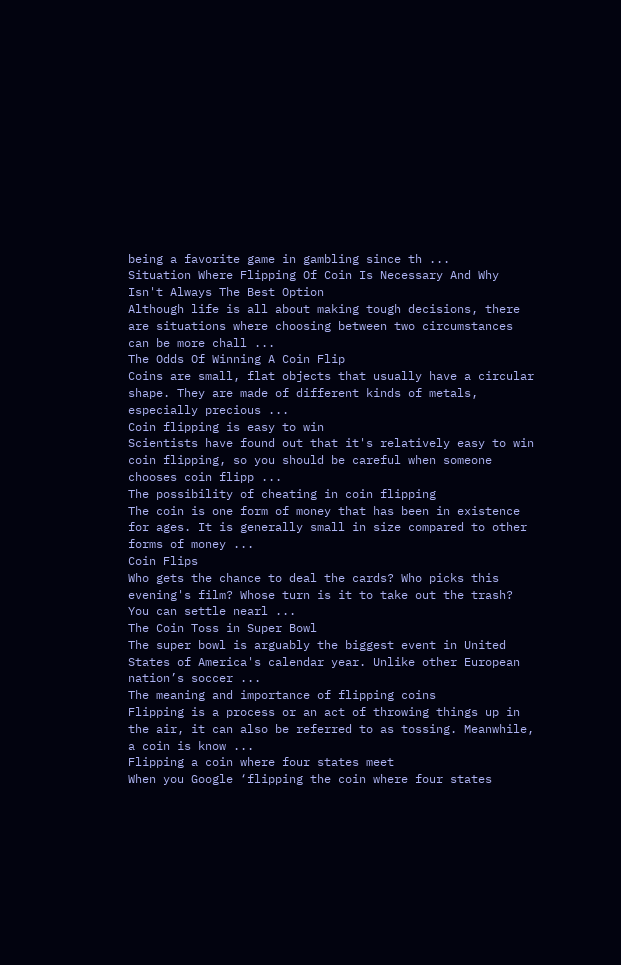being a favorite game in gambling since th ...
Situation Where Flipping Of Coin Is Necessary And Why Isn't Always The Best Option
Although life is all about making tough decisions, there are situations where choosing between two circumstances can be more chall ...
The Odds Of Winning A Coin Flip
Coins are small, flat objects that usually have a circular shape. They are made of different kinds of metals, especially precious ...
Coin flipping is easy to win
Scientists have found out that it's relatively easy to win coin flipping, so you should be careful when someone chooses coin flipp ...
The possibility of cheating in coin flipping
The coin is one form of money that has been in existence for ages. It is generally small in size compared to other forms of money ...
Coin Flips
Who gets the chance to deal the cards? Who picks this evening's film? Whose turn is it to take out the trash? You can settle nearl ...
The Coin Toss in Super Bowl
The super bowl is arguably the biggest event in United States of America's calendar year. Unlike other European nation’s soccer ...
The meaning and importance of flipping coins
Flipping is a process or an act of throwing things up in the air, it can also be referred to as tossing. Meanwhile, a coin is know ...
Flipping a coin where four states meet
When you Google ‘flipping the coin where four states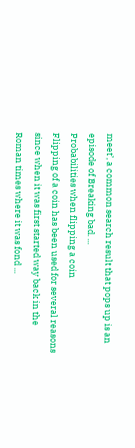meet’, a common search result that pops up is an episode of Breaking bad. ...
Probabilities when flipping a coin
Flipping of a coin has been used for several reasons since when it was first started way back in the Roman times where it was fond ...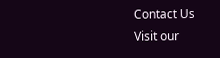Contact Us
Visit our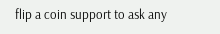flip a coin support to ask any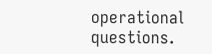operational questions.